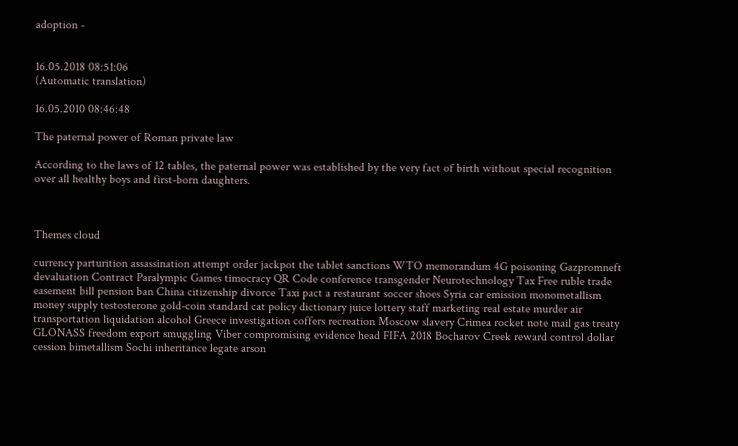adoption -


16.05.2018 08:51:06
(Automatic translation)

16.05.2010 08:46:48

The paternal power of Roman private law

According to the laws of 12 tables, the paternal power was established by the very fact of birth without special recognition over all healthy boys and first-born daughters.



Themes cloud

currency parturition assassination attempt order jackpot the tablet sanctions WTO memorandum 4G poisoning Gazpromneft devaluation Contract Paralympic Games timocracy QR Code conference transgender Neurotechnology Tax Free ruble trade easement bill pension ban China citizenship divorce Taxi pact a restaurant soccer shoes Syria car emission monometallism money supply testosterone gold-coin standard cat policy dictionary juice lottery staff marketing real estate murder air transportation liquidation alcohol Greece investigation coffers recreation Moscow slavery Crimea rocket note mail gas treaty GLONASS freedom export smuggling Viber compromising evidence head FIFA 2018 Bocharov Creek reward control dollar cession bimetallism Sochi inheritance legate arson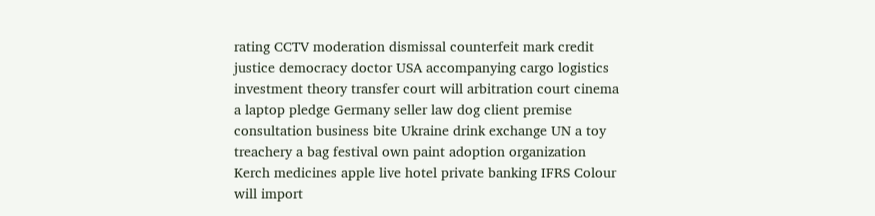rating CCTV moderation dismissal counterfeit mark credit justice democracy doctor USA accompanying cargo logistics investment theory transfer court will arbitration court cinema a laptop pledge Germany seller law dog client premise consultation business bite Ukraine drink exchange UN a toy treachery a bag festival own paint adoption organization Kerch medicines apple live hotel private banking IFRS Colour will import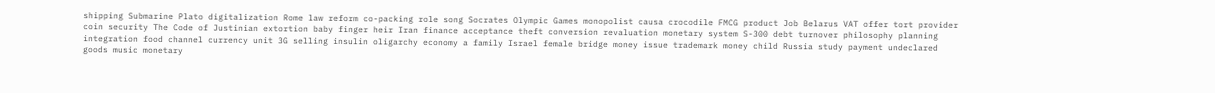shipping Submarine Plato digitalization Rome law reform co-packing role song Socrates Olympic Games monopolist causa crocodile FMCG product Job Belarus VAT offer tort provider coin security The Code of Justinian extortion baby finger heir Iran finance acceptance theft conversion revaluation monetary system S-300 debt turnover philosophy planning integration food channel currency unit 3G selling insulin oligarchy economy a family Israel female bridge money issue trademark money child Russia study payment undeclared goods music monetary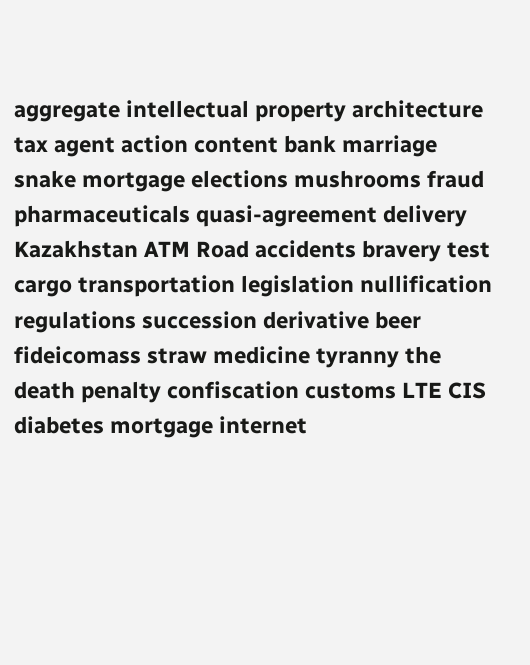aggregate intellectual property architecture tax agent action content bank marriage snake mortgage elections mushrooms fraud pharmaceuticals quasi-agreement delivery Kazakhstan ATM Road accidents bravery test cargo transportation legislation nullification regulations succession derivative beer fideicomass straw medicine tyranny the death penalty confiscation customs LTE CIS diabetes mortgage internet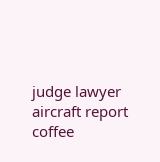judge lawyer aircraft report coffee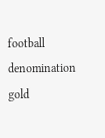football denomination gold